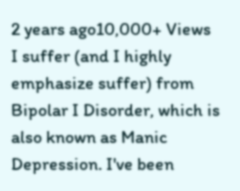2 years ago10,000+ Views
I suffer (and I highly emphasize suffer) from Bipolar I Disorder, which is also known as Manic Depression. I've been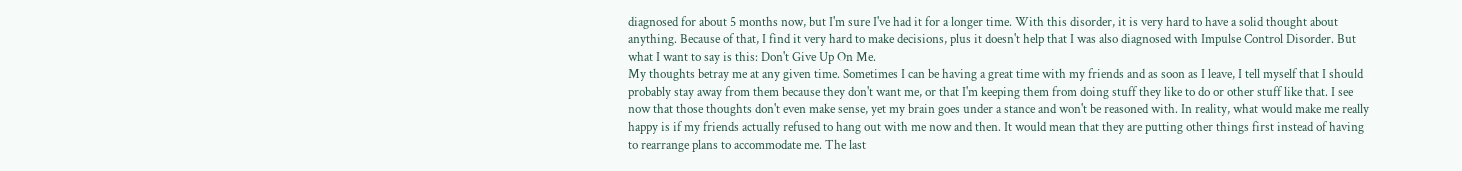diagnosed for about 5 months now, but I'm sure I've had it for a longer time. With this disorder, it is very hard to have a solid thought about anything. Because of that, I find it very hard to make decisions, plus it doesn't help that I was also diagnosed with Impulse Control Disorder. But what I want to say is this: Don't Give Up On Me.
My thoughts betray me at any given time. Sometimes I can be having a great time with my friends and as soon as I leave, I tell myself that I should probably stay away from them because they don't want me, or that I'm keeping them from doing stuff they like to do or other stuff like that. I see now that those thoughts don't even make sense, yet my brain goes under a stance and won't be reasoned with. In reality, what would make me really happy is if my friends actually refused to hang out with me now and then. It would mean that they are putting other things first instead of having to rearrange plans to accommodate me. The last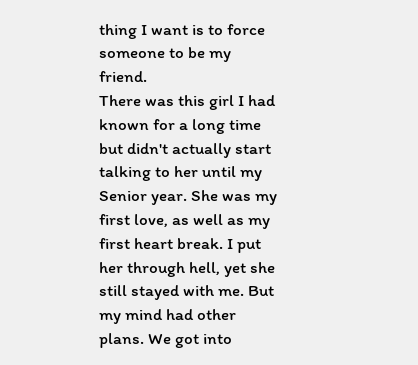thing I want is to force someone to be my friend.
There was this girl I had known for a long time but didn't actually start talking to her until my Senior year. She was my first love, as well as my first heart break. I put her through hell, yet she still stayed with me. But my mind had other plans. We got into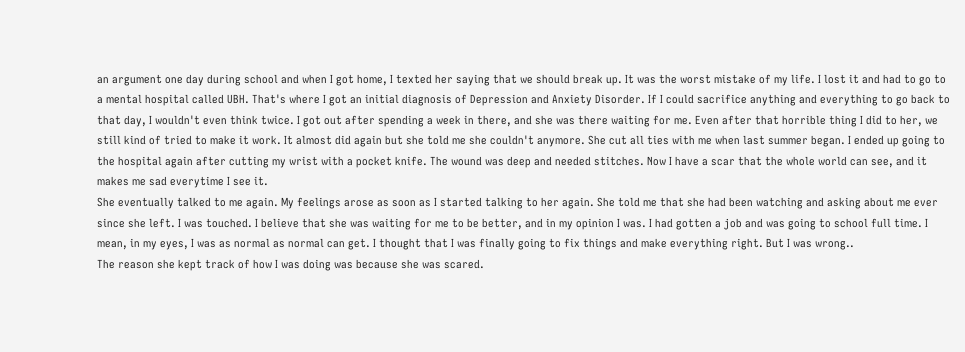an argument one day during school and when I got home, I texted her saying that we should break up. It was the worst mistake of my life. I lost it and had to go to a mental hospital called UBH. That's where I got an initial diagnosis of Depression and Anxiety Disorder. If I could sacrifice anything and everything to go back to that day, I wouldn't even think twice. I got out after spending a week in there, and she was there waiting for me. Even after that horrible thing I did to her, we still kind of tried to make it work. It almost did again but she told me she couldn't anymore. She cut all ties with me when last summer began. I ended up going to the hospital again after cutting my wrist with a pocket knife. The wound was deep and needed stitches. Now I have a scar that the whole world can see, and it makes me sad everytime I see it.
She eventually talked to me again. My feelings arose as soon as I started talking to her again. She told me that she had been watching and asking about me ever since she left. I was touched. I believe that she was waiting for me to be better, and in my opinion I was. I had gotten a job and was going to school full time. I mean, in my eyes, I was as normal as normal can get. I thought that I was finally going to fix things and make everything right. But I was wrong..
The reason she kept track of how I was doing was because she was scared.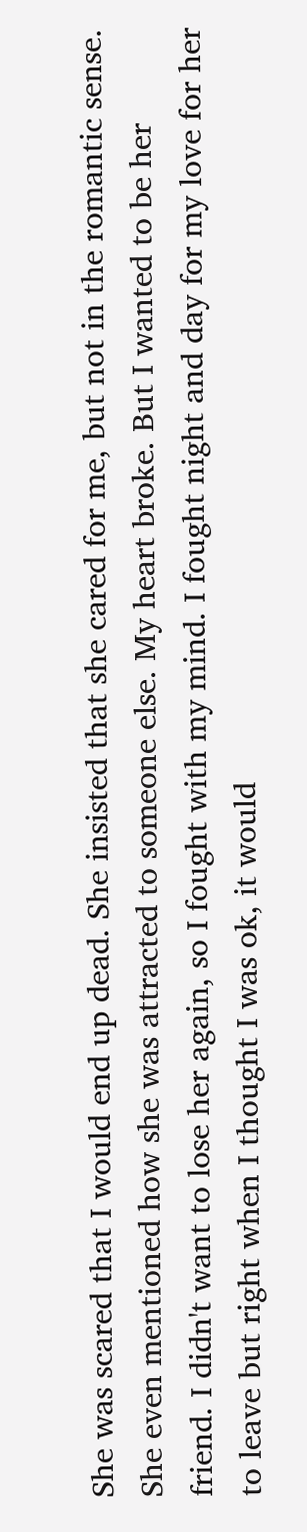She was scared that I would end up dead. She insisted that she cared for me, but not in the romantic sense. She even mentioned how she was attracted to someone else. My heart broke. But I wanted to be her friend. I didn't want to lose her again, so I fought with my mind. I fought night and day for my love for her to leave but right when I thought I was ok, it would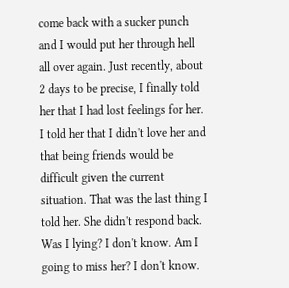come back with a sucker punch and I would put her through hell all over again. Just recently, about 2 days to be precise, I finally told her that I had lost feelings for her. I told her that I didn't love her and that being friends would be difficult given the current situation. That was the last thing I told her. She didn't respond back. Was I lying? I don't know. Am I going to miss her? I don't know.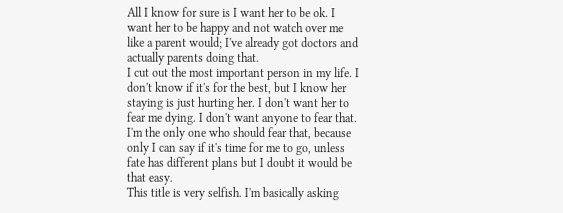All I know for sure is I want her to be ok. I want her to be happy and not watch over me like a parent would; I've already got doctors and actually parents doing that.
I cut out the most important person in my life. I don't know if it's for the best, but I know her staying is just hurting her. I don't want her to fear me dying. I don't want anyone to fear that. I'm the only one who should fear that, because only I can say if it's time for me to go, unless fate has different plans but I doubt it would be that easy.
This title is very selfish. I'm basically asking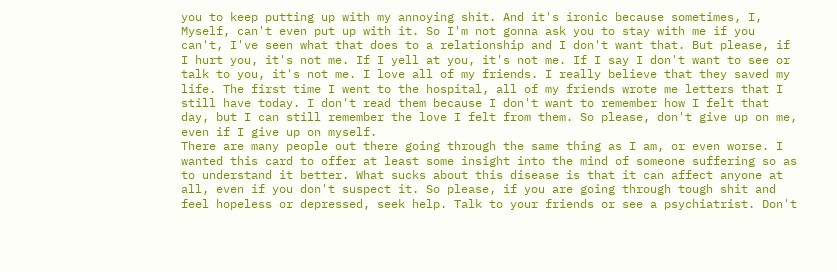you to keep putting up with my annoying shit. And it's ironic because sometimes, I, Myself, can't even put up with it. So I'm not gonna ask you to stay with me if you can't, I've seen what that does to a relationship and I don't want that. But please, if I hurt you, it's not me. If I yell at you, it's not me. If I say I don't want to see or talk to you, it's not me. I love all of my friends. I really believe that they saved my life. The first time I went to the hospital, all of my friends wrote me letters that I still have today. I don't read them because I don't want to remember how I felt that day, but I can still remember the love I felt from them. So please, don't give up on me, even if I give up on myself.
There are many people out there going through the same thing as I am, or even worse. I wanted this card to offer at least some insight into the mind of someone suffering so as to understand it better. What sucks about this disease is that it can affect anyone at all, even if you don't suspect it. So please, if you are going through tough shit and feel hopeless or depressed, seek help. Talk to your friends or see a psychiatrist. Don't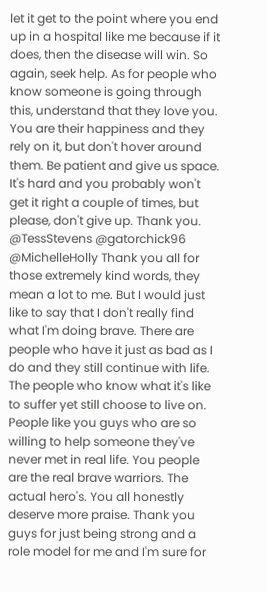let it get to the point where you end up in a hospital like me because if it does, then the disease will win. So again, seek help. As for people who know someone is going through this, understand that they love you. You are their happiness and they rely on it, but don't hover around them. Be patient and give us space. It's hard and you probably won't get it right a couple of times, but please, don't give up. Thank you.
@TessStevens @gatorchick96 @MichelleHolly Thank you all for those extremely kind words, they mean a lot to me. But I would just like to say that I don't really find what I'm doing brave. There are people who have it just as bad as I do and they still continue with life. The people who know what it's like to suffer yet still choose to live on. People like you guys who are so willing to help someone they've never met in real life. You people are the real brave warriors. The actual hero's. You all honestly deserve more praise. Thank you guys for just being strong and a role model for me and I'm sure for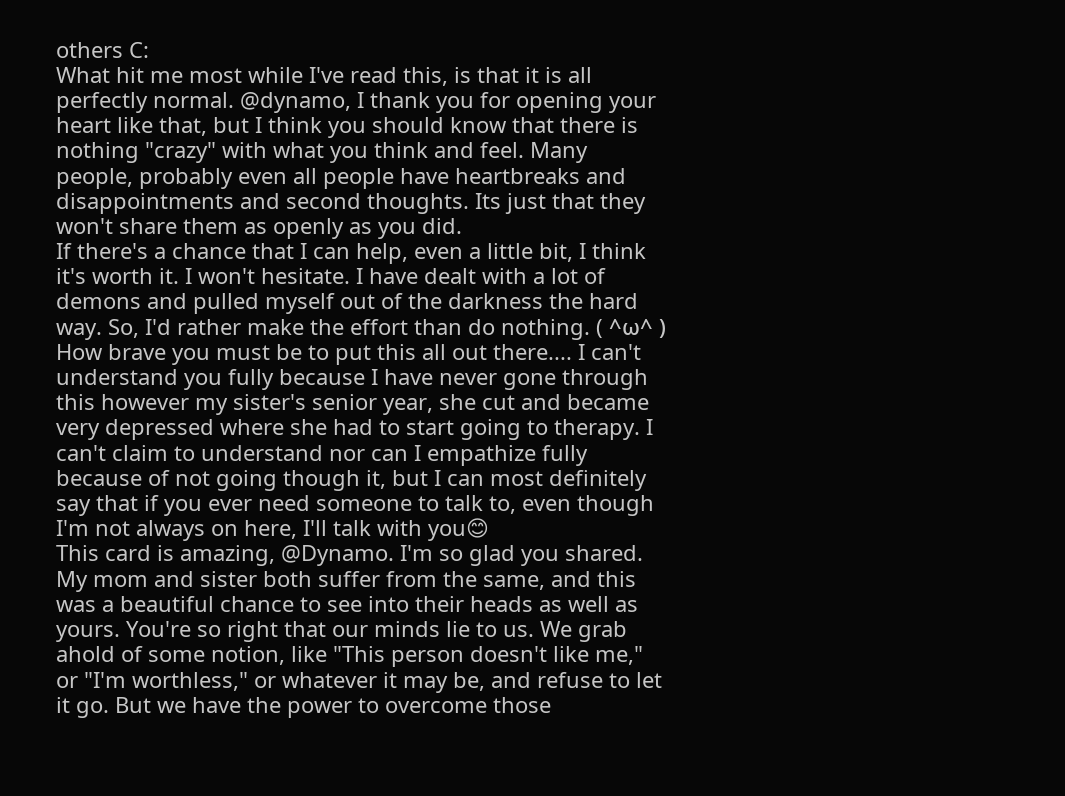others C:
What hit me most while I've read this, is that it is all perfectly normal. @dynamo, I thank you for opening your heart like that, but I think you should know that there is nothing "crazy" with what you think and feel. Many people, probably even all people have heartbreaks and disappointments and second thoughts. Its just that they won't share them as openly as you did.
If there's a chance that I can help, even a little bit, I think it's worth it. I won't hesitate. I have dealt with a lot of demons and pulled myself out of the darkness the hard way. So, I'd rather make the effort than do nothing. ( ^ω^ )
How brave you must be to put this all out there.... I can't understand you fully because I have never gone through this however my sister's senior year, she cut and became very depressed where she had to start going to therapy. I can't claim to understand nor can I empathize fully because of not going though it, but I can most definitely say that if you ever need someone to talk to, even though I'm not always on here, I'll talk with you😊
This card is amazing, @Dynamo. I'm so glad you shared. My mom and sister both suffer from the same, and this was a beautiful chance to see into their heads as well as yours. You're so right that our minds lie to us. We grab ahold of some notion, like "This person doesn't like me," or "I'm worthless," or whatever it may be, and refuse to let it go. But we have the power to overcome those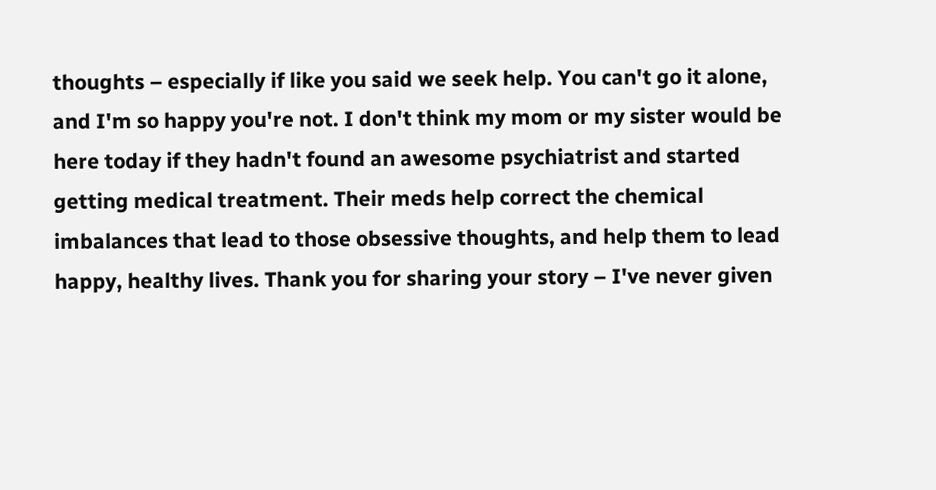thoughts – especially if like you said we seek help. You can't go it alone, and I'm so happy you're not. I don't think my mom or my sister would be here today if they hadn't found an awesome psychiatrist and started getting medical treatment. Their meds help correct the chemical imbalances that lead to those obsessive thoughts, and help them to lead happy, healthy lives. Thank you for sharing your story – I've never given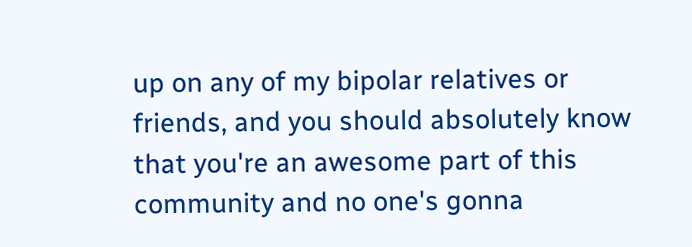up on any of my bipolar relatives or friends, and you should absolutely know that you're an awesome part of this community and no one's gonna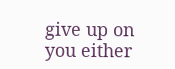give up on you either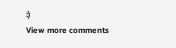:)
View more comments